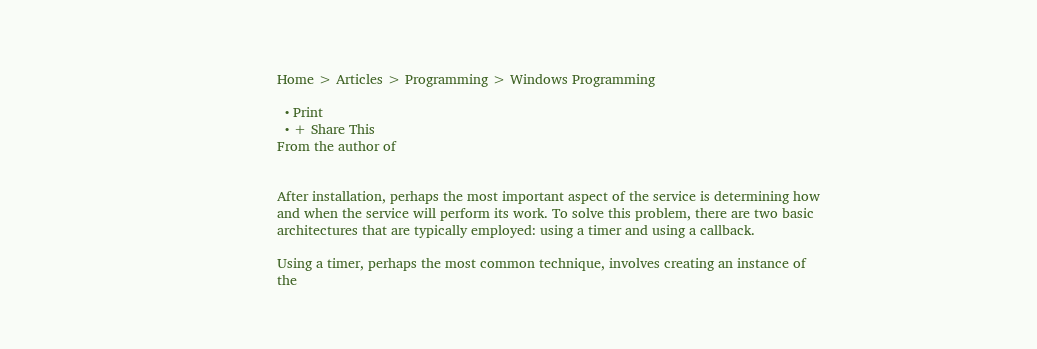Home > Articles > Programming > Windows Programming

  • Print
  • + Share This
From the author of


After installation, perhaps the most important aspect of the service is determining how and when the service will perform its work. To solve this problem, there are two basic architectures that are typically employed: using a timer and using a callback.

Using a timer, perhaps the most common technique, involves creating an instance of the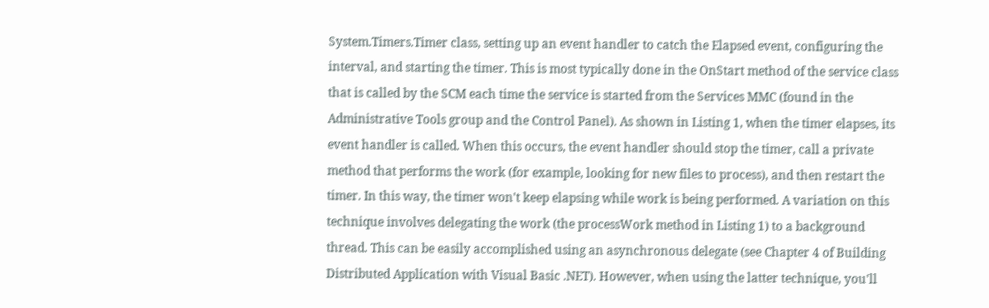System.Timers.Timer class, setting up an event handler to catch the Elapsed event, configuring the interval, and starting the timer. This is most typically done in the OnStart method of the service class that is called by the SCM each time the service is started from the Services MMC (found in the Administrative Tools group and the Control Panel). As shown in Listing 1, when the timer elapses, its event handler is called. When this occurs, the event handler should stop the timer, call a private method that performs the work (for example, looking for new files to process), and then restart the timer. In this way, the timer won't keep elapsing while work is being performed. A variation on this technique involves delegating the work (the processWork method in Listing 1) to a background thread. This can be easily accomplished using an asynchronous delegate (see Chapter 4 of Building Distributed Application with Visual Basic .NET). However, when using the latter technique, you'll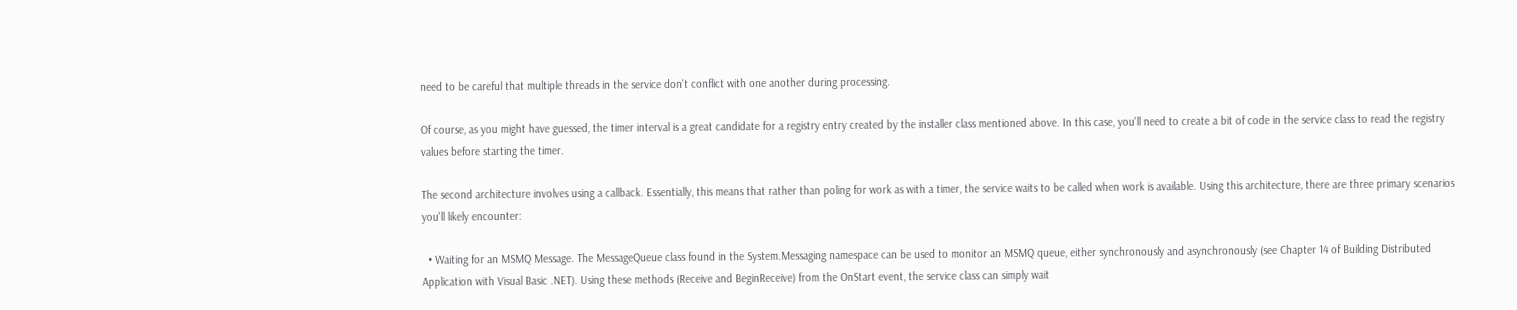need to be careful that multiple threads in the service don't conflict with one another during processing.

Of course, as you might have guessed, the timer interval is a great candidate for a registry entry created by the installer class mentioned above. In this case, you'll need to create a bit of code in the service class to read the registry values before starting the timer.

The second architecture involves using a callback. Essentially, this means that rather than poling for work as with a timer, the service waits to be called when work is available. Using this architecture, there are three primary scenarios you'll likely encounter:

  • Waiting for an MSMQ Message. The MessageQueue class found in the System.Messaging namespace can be used to monitor an MSMQ queue, either synchronously and asynchronously (see Chapter 14 of Building Distributed Application with Visual Basic .NET). Using these methods (Receive and BeginReceive) from the OnStart event, the service class can simply wait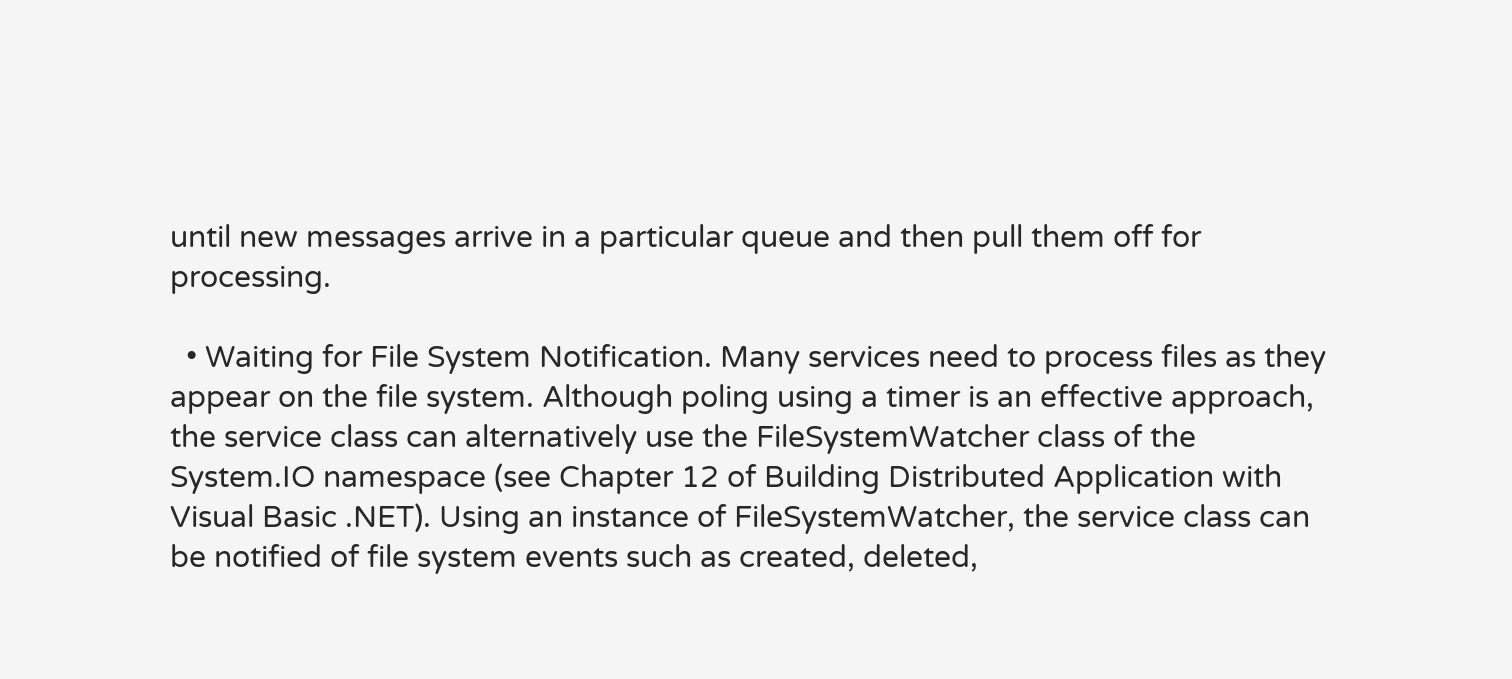until new messages arrive in a particular queue and then pull them off for processing.

  • Waiting for File System Notification. Many services need to process files as they appear on the file system. Although poling using a timer is an effective approach, the service class can alternatively use the FileSystemWatcher class of the System.IO namespace (see Chapter 12 of Building Distributed Application with Visual Basic .NET). Using an instance of FileSystemWatcher, the service class can be notified of file system events such as created, deleted,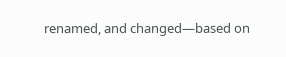renamed, and changed—based on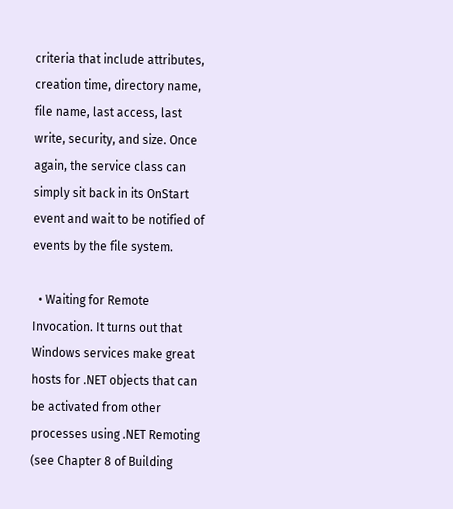criteria that include attributes, creation time, directory name, file name, last access, last write, security, and size. Once again, the service class can simply sit back in its OnStart event and wait to be notified of events by the file system.

  • Waiting for Remote Invocation. It turns out that Windows services make great hosts for .NET objects that can be activated from other processes using .NET Remoting (see Chapter 8 of Building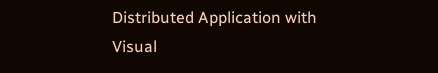Distributed Application with Visual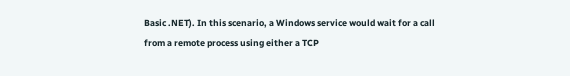Basic .NET). In this scenario, a Windows service would wait for a call from a remote process using either a TCP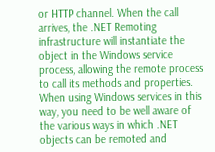or HTTP channel. When the call arrives, the .NET Remoting infrastructure will instantiate the object in the Windows service process, allowing the remote process to call its methods and properties. When using Windows services in this way, you need to be well aware of the various ways in which .NET objects can be remoted and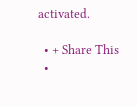activated.

  • + Share This
  •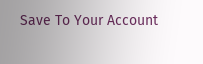Save To Your Account